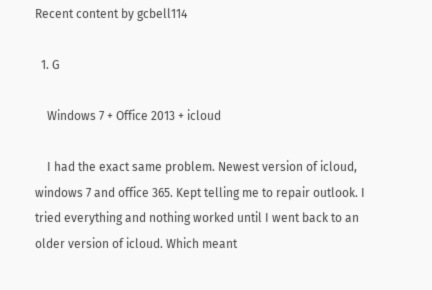Recent content by gcbell114

  1. G

    Windows 7 + Office 2013 + icloud

    I had the exact same problem. Newest version of icloud, windows 7 and office 365. Kept telling me to repair outlook. I tried everything and nothing worked until I went back to an older version of icloud. Which meant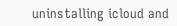uninstalling icloud and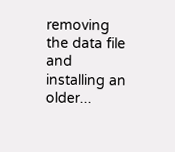removing the data file and installing an older...